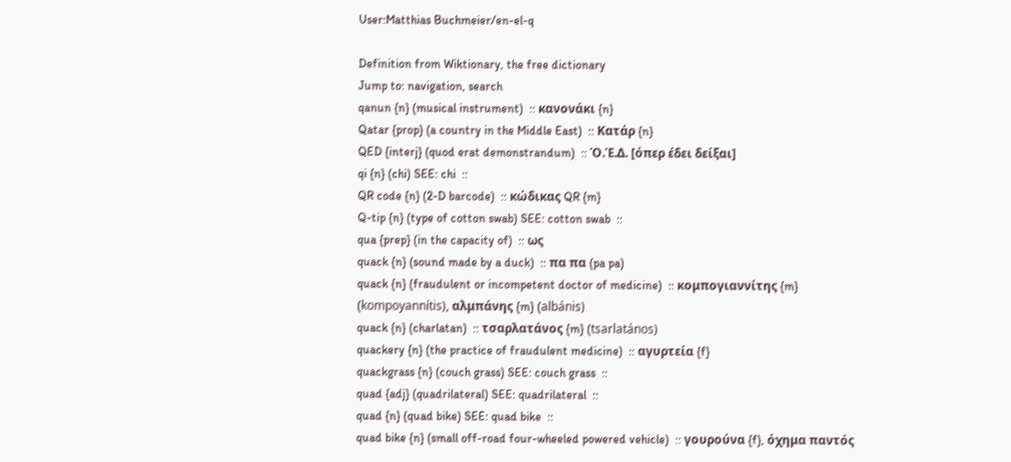User:Matthias Buchmeier/en-el-q

Definition from Wiktionary, the free dictionary
Jump to: navigation, search
qanun {n} (musical instrument)  :: κανονάκι {n}
Qatar {prop} (a country in the Middle East)  :: Κατάρ {n}
QED {interj} (quod erat demonstrandum)  :: Ό.Έ.Δ. [όπερ έδει δείξαι]
qi {n} (chi) SEE: chi  ::
QR code {n} (2-D barcode)  :: κώδικας QR {m}
Q-tip {n} (type of cotton swab) SEE: cotton swab  ::
qua {prep} (in the capacity of)  :: ως
quack {n} (sound made by a duck)  :: πα πα (pa pa)
quack {n} (fraudulent or incompetent doctor of medicine)  :: κομπογιαννίτης {m} (kompoyannítis), αλμπάνης {m} (albánis)
quack {n} (charlatan)  :: τσαρλατάνος {m} (tsarlatános)
quackery {n} (the practice of fraudulent medicine)  :: αγυρτεία {f}
quackgrass {n} (couch grass) SEE: couch grass  ::
quad {adj} (quadrilateral) SEE: quadrilateral  ::
quad {n} (quad bike) SEE: quad bike  ::
quad bike {n} (small off-road four-wheeled powered vehicle)  :: γουρούνα {f}, όχημα παντός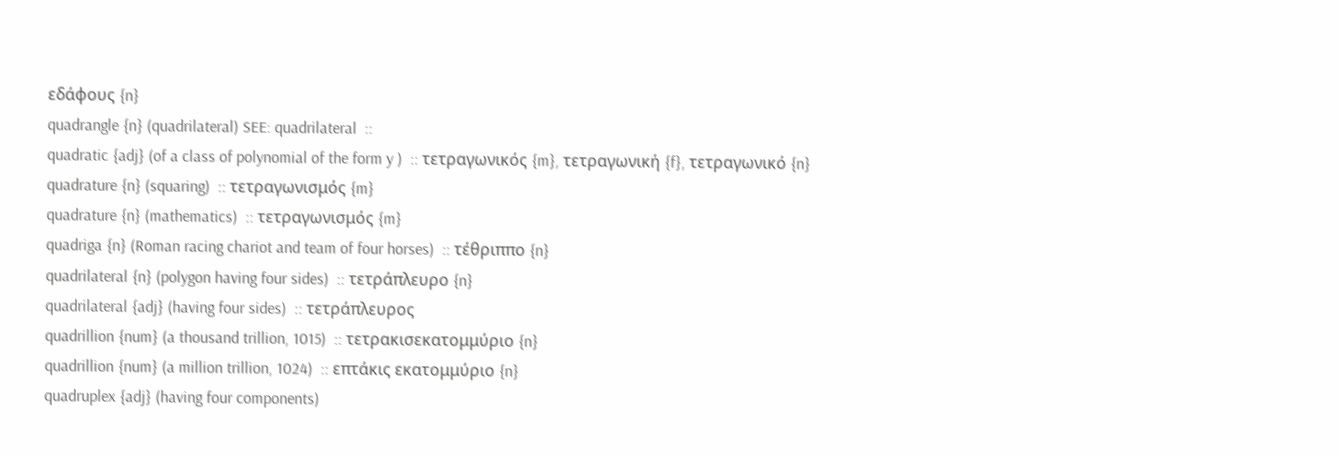εδάφους {n}
quadrangle {n} (quadrilateral) SEE: quadrilateral  ::
quadratic {adj} (of a class of polynomial of the form y )  :: τετραγωνικός {m}, τετραγωνική {f}, τετραγωνικό {n}
quadrature {n} (squaring)  :: τετραγωνισμός {m}
quadrature {n} (mathematics)  :: τετραγωνισμός {m}
quadriga {n} (Roman racing chariot and team of four horses)  :: τέθριππο {n}
quadrilateral {n} (polygon having four sides)  :: τετράπλευρο {n}
quadrilateral {adj} (having four sides)  :: τετράπλευρος
quadrillion {num} (a thousand trillion, 1015)  :: τετρακισεκατομμύριο {n}
quadrillion {num} (a million trillion, 1024)  :: επτάκις εκατομμύριο {n}
quadruplex {adj} (having four components)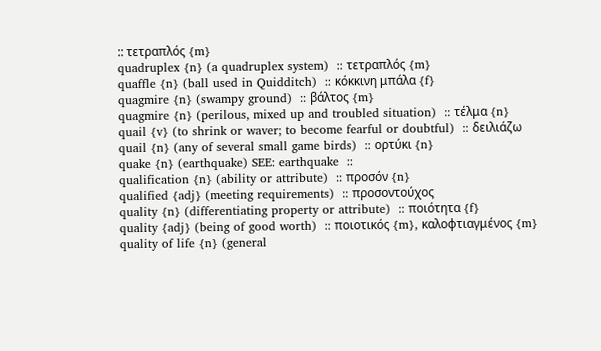:: τετραπλός {m}
quadruplex {n} (a quadruplex system)  :: τετραπλός {m}
quaffle {n} (ball used in Quidditch)  :: κόκκινη μπάλα {f}
quagmire {n} (swampy ground)  :: βάλτος {m}
quagmire {n} (perilous, mixed up and troubled situation)  :: τέλμα {n}
quail {v} (to shrink or waver; to become fearful or doubtful)  :: δειλιάζω
quail {n} (any of several small game birds)  :: ορτύκι {n}
quake {n} (earthquake) SEE: earthquake  ::
qualification {n} (ability or attribute)  :: προσόν {n}
qualified {adj} (meeting requirements)  :: προσοντούχος
quality {n} (differentiating property or attribute)  :: ποιότητα {f}
quality {adj} (being of good worth)  :: ποιοτικός {m}, καλοφτιαγμένος {m}
quality of life {n} (general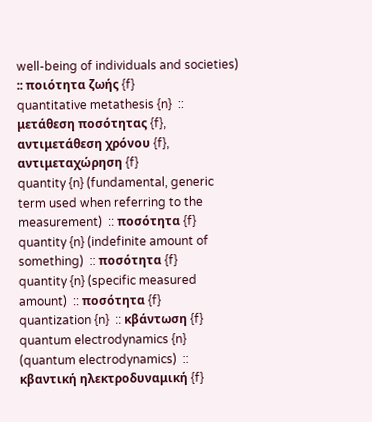well-being of individuals and societies)  :: ποιότητα ζωής {f}
quantitative metathesis {n}  :: μετάθεση ποσότητας {f}, αντιμετάθεση χρόνου {f}, αντιμεταχώρηση {f}
quantity {n} (fundamental, generic term used when referring to the measurement)  :: ποσότητα {f}
quantity {n} (indefinite amount of something)  :: ποσότητα {f}
quantity {n} (specific measured amount)  :: ποσότητα {f}
quantization {n}  :: κβάντωση {f}
quantum electrodynamics {n} (quantum electrodynamics)  :: κβαντική ηλεκτροδυναμική {f}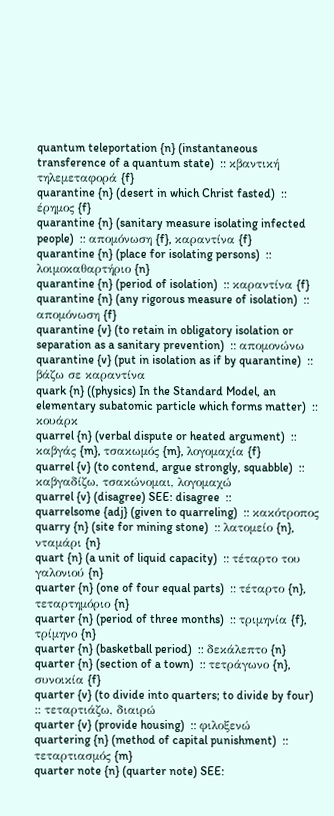quantum teleportation {n} (instantaneous transference of a quantum state)  :: κβαντική τηλεμεταφορά {f}
quarantine {n} (desert in which Christ fasted)  :: έρημος {f}
quarantine {n} (sanitary measure isolating infected people)  :: απομόνωση {f}, καραντίνα {f}
quarantine {n} (place for isolating persons)  :: λοιμοκαθαρτήριο {n}
quarantine {n} (period of isolation)  :: καραντίνα {f}
quarantine {n} (any rigorous measure of isolation)  :: απομόνωση {f}
quarantine {v} (to retain in obligatory isolation or separation as a sanitary prevention)  :: απομονώνω
quarantine {v} (put in isolation as if by quarantine)  :: βάζω σε καραντίνα
quark {n} ((physics) In the Standard Model, an elementary subatomic particle which forms matter)  :: κουάρκ
quarrel {n} (verbal dispute or heated argument)  :: καβγάς {m}, τσακωμός {m}, λογομαχία {f}
quarrel {v} (to contend, argue strongly, squabble)  :: καβγαδίζω, τσακώνομαι, λογομαχώ
quarrel {v} (disagree) SEE: disagree  ::
quarrelsome {adj} (given to quarreling)  :: κακότροπος
quarry {n} (site for mining stone)  :: λατομείο {n}, νταμάρι {n}
quart {n} (a unit of liquid capacity)  :: τέταρτο του γαλονιού {n}
quarter {n} (one of four equal parts)  :: τέταρτο {n}, τεταρτημόριο {n}
quarter {n} (period of three months)  :: τριμηνία {f}, τρίμηνο {n}
quarter {n} (basketball period)  :: δεκάλεπτο {n}
quarter {n} (section of a town)  :: τετράγωνο {n}, συνοικία {f}
quarter {v} (to divide into quarters; to divide by four)  :: τεταρτιάζω, διαιρώ
quarter {v} (provide housing)  :: φιλοξενώ
quartering {n} (method of capital punishment)  :: τεταρτιασμός {m}
quarter note {n} (quarter note) SEE: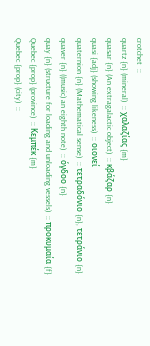crotchet  ::
quartz {n} (mineral)  :: χαλαζίας {m}
quasar {n} (An extragalactic object)  :: κβάζαρ {n}
quasi {adj} (showing likeness)  :: οιονεί
quaternion {n} (Mathematical sense)  :: τετραδόνιο {n}, τετράνιο {n}
quaver {n} ((music) an eighth note)  :: όγδοο {n}
quay {n} (structure for loading and unloading vessels)  :: προκυμαία {f}
Quebec {prop} (province)  :: Κεμπέκ {m}
Quebec {prop} (city)  ::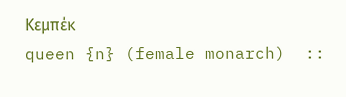Κεμπέκ
queen {n} (female monarch)  ::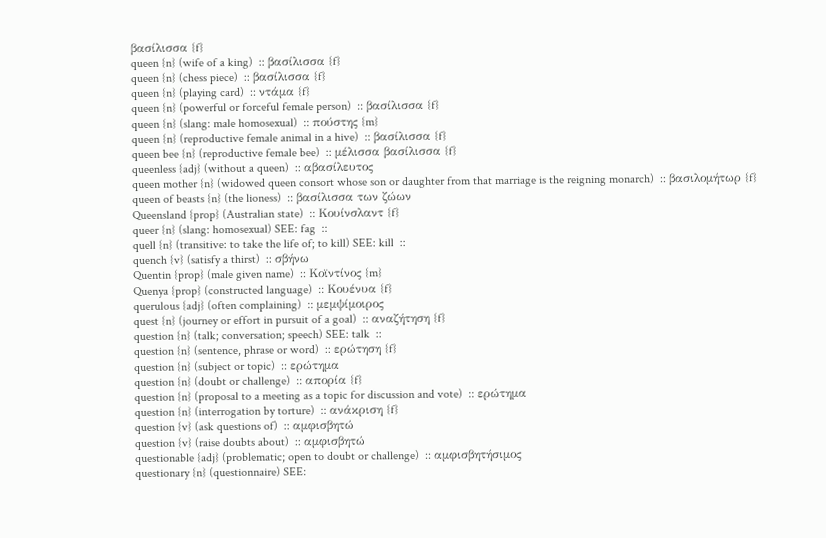βασίλισσα {f}
queen {n} (wife of a king)  :: βασίλισσα {f}
queen {n} (chess piece)  :: βασίλισσα {f}
queen {n} (playing card)  :: ντάμα {f}
queen {n} (powerful or forceful female person)  :: βασίλισσα {f}
queen {n} (slang: male homosexual)  :: πούστης {m}
queen {n} (reproductive female animal in a hive)  :: βασίλισσα {f}
queen bee {n} (reproductive female bee)  :: μέλισσα βασίλισσα {f}
queenless {adj} (without a queen)  :: αβασίλευτος
queen mother {n} (widowed queen consort whose son or daughter from that marriage is the reigning monarch)  :: βασιλομήτωρ {f}
queen of beasts {n} (the lioness)  :: βασίλισσα των ζώων
Queensland {prop} (Australian state)  :: Κουίνσλαντ {f}
queer {n} (slang: homosexual) SEE: fag  ::
quell {n} (transitive: to take the life of; to kill) SEE: kill  ::
quench {v} (satisfy a thirst)  :: σβήνω
Quentin {prop} (male given name)  :: Κοϊντίνος {m}
Quenya {prop} (constructed language)  :: Κουένυα {f}
querulous {adj} (often complaining)  :: μεμψίμοιρος
quest {n} (journey or effort in pursuit of a goal)  :: αναζήτηση {f}
question {n} (talk; conversation; speech) SEE: talk  ::
question {n} (sentence, phrase or word)  :: ερώτηση {f}
question {n} (subject or topic)  :: ερώτημα
question {n} (doubt or challenge)  :: απορία {f}
question {n} (proposal to a meeting as a topic for discussion and vote)  :: ερώτημα
question {n} (interrogation by torture)  :: ανάκριση {f}
question {v} (ask questions of)  :: αμφισβητώ
question {v} (raise doubts about)  :: αμφισβητώ
questionable {adj} (problematic; open to doubt or challenge)  :: αμφισβητήσιμος
questionary {n} (questionnaire) SEE: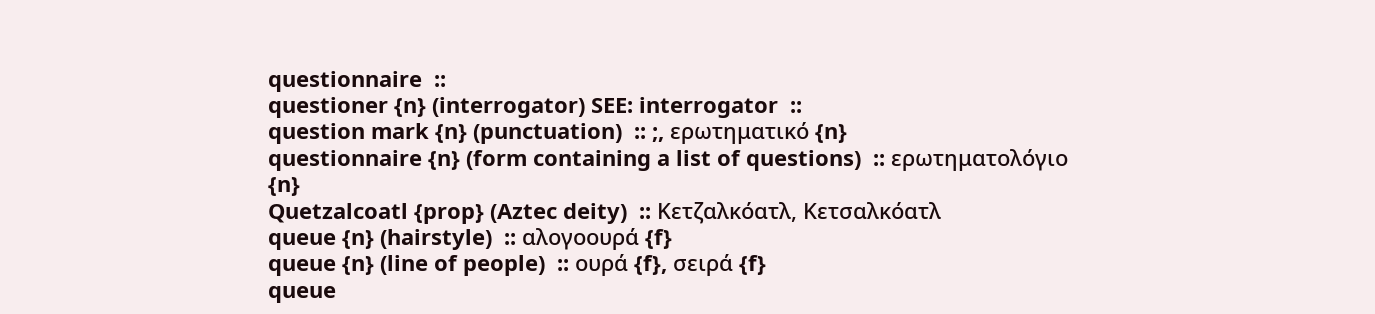questionnaire  ::
questioner {n} (interrogator) SEE: interrogator  ::
question mark {n} (punctuation)  :: ;, ερωτηματικό {n}
questionnaire {n} (form containing a list of questions)  :: ερωτηματολόγιο {n}
Quetzalcoatl {prop} (Aztec deity)  :: Κετζαλκόατλ, Κετσαλκόατλ
queue {n} (hairstyle)  :: αλογοουρά {f}
queue {n} (line of people)  :: ουρά {f}, σειρά {f}
queue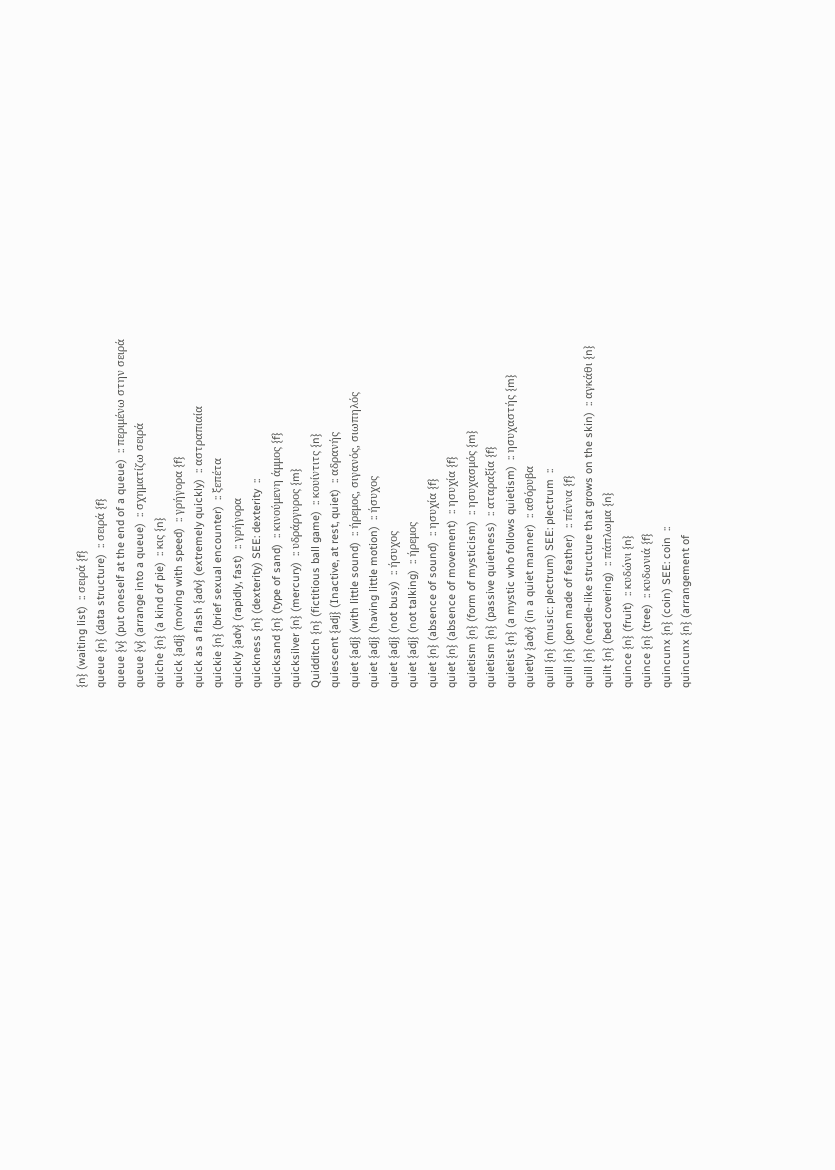{n} (waiting list)  :: σειρά {f}
queue {n} (data structure)  :: σειρά {f}
queue {v} (put oneself at the end of a queue)  :: περιμένω στην σειρά
queue {v} (arrange into a queue)  :: σχηματίζω σειρά
quiche {n} (a kind of pie)  :: κις {n}
quick {adj} (moving with speed)  :: γρήγορα {f}
quick as a flash {adv} (extremely quickly)  :: αστραπιαία
quickie {n} (brief sexual encounter)  :: ξεπέτα
quickly {adv} (rapidly, fast)  :: γρήγορα
quickness {n} (dexterity) SEE: dexterity  ::
quicksand {n} (type of sand)  :: κινούμενη άμμος {f}
quicksilver {n} (mercury)  :: υδράργυρος {m}
Quidditch {n} (fictitious ball game)  :: κουίντιτς {n}
quiescent {adj} (Inactive, at rest, quiet)  :: αδρανής
quiet {adj} (with little sound)  :: ήρεμος, σιγανός, σιωπηλός
quiet {adj} (having little motion)  :: ήσυχος
quiet {adj} (not busy)  :: ήσυχος
quiet {adj} (not talking)  :: ήρεμος
quiet {n} (absence of sound)  :: ησυχία {f}
quiet {n} (absence of movement)  :: ησυχία {f}
quietism {n} (form of mysticism)  :: ησυχασμός {m}
quietism {n} (passive quietness)  :: αταραξία {f}
quietist {n} (a mystic who follows quietism)  :: ησυχαστής {m}
quietly {adv} (in a quiet manner)  :: αθόρυβα
quill {n} (music: plectrum) SEE: plectrum  ::
quill {n} (pen made of feather)  :: πέννα {f}
quill {n} (needle-like structure that grows on the skin)  :: αγκάθι {n}
quilt {n} (bed covering)  :: πάπλωμα {n}
quince {n} (fruit)  :: κυδώνι {n}
quince {n} (tree)  :: κυδωνιά {f}
quincunx {n} (coin) SEE: coin  ::
quincunx {n} (arrangement of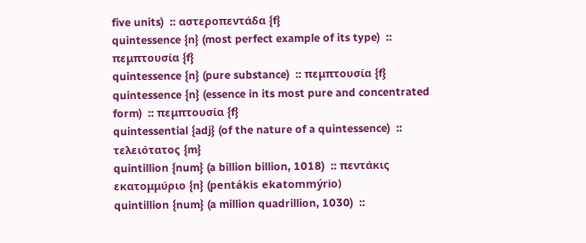five units)  :: αστεροπεντάδα {f}
quintessence {n} (most perfect example of its type)  :: πεμπτουσία {f}
quintessence {n} (pure substance)  :: πεμπτουσία {f}
quintessence {n} (essence in its most pure and concentrated form)  :: πεμπτουσία {f}
quintessential {adj} (of the nature of a quintessence)  :: τελειότατος {m}
quintillion {num} (a billion billion, 1018)  :: πεντάκις εκατομμύριο {n} (pentákis ekatommýrio)
quintillion {num} (a million quadrillion, 1030)  ::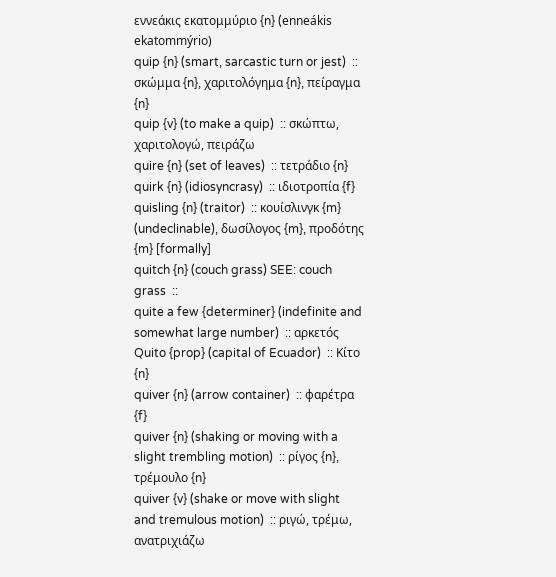εννεάκις εκατομμύριο {n} (enneákis ekatommýrio)
quip {n} (smart, sarcastic turn or jest)  :: σκώμμα {n}, χαριτολόγημα {n}, πείραγμα {n}
quip {v} (to make a quip)  :: σκώπτω, χαριτολογώ, πειράζω
quire {n} (set of leaves)  :: τετράδιο {n}
quirk {n} (idiosyncrasy)  :: ιδιοτροπία {f}
quisling {n} (traitor)  :: κουίσλινγκ {m} (undeclinable), δωσίλογος {m}, προδότης {m} [formally]
quitch {n} (couch grass) SEE: couch grass  ::
quite a few {determiner} (indefinite and somewhat large number)  :: αρκετός
Quito {prop} (capital of Ecuador)  :: Κίτο {n}
quiver {n} (arrow container)  :: φαρέτρα {f}
quiver {n} (shaking or moving with a slight trembling motion)  :: ρίγος {n}, τρέμουλο {n}
quiver {v} (shake or move with slight and tremulous motion)  :: ριγώ, τρέμω, ανατριχιάζω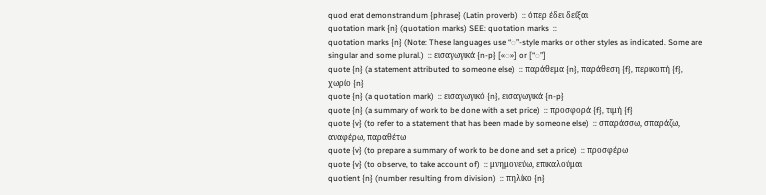quod erat demonstrandum {phrase} (Latin proverb)  :: όπερ έδει δείξαι
quotation mark {n} (quotation marks) SEE: quotation marks  ::
quotation marks {n} (Note: These languages use “◌”-style marks or other styles as indicated. Some are singular and some plural.)  :: εισαγωγικά {n-p} [«◌»] or [“◌”]
quote {n} (a statement attributed to someone else)  :: παράθεμα {n}, παράθεση {f}, περικοπή {f}, χωρίο {n}
quote {n} (a quotation mark)  :: εισαγωγικό {n}, εισαγωγικά {n-p}
quote {n} (a summary of work to be done with a set price)  :: προσφορά {f}, τιμή {f}
quote {v} (to refer to a statement that has been made by someone else)  :: σπαράσσω, σπαράζω, αναφέρω, παραθέτω
quote {v} (to prepare a summary of work to be done and set a price)  :: προσφέρω
quote {v} (to observe, to take account of)  :: μνημονεύω, επικαλούμαι
quotient {n} (number resulting from division)  :: πηλίκο {n}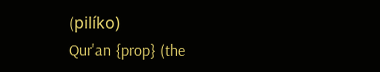(pilíko)
Qur'an {prop} (the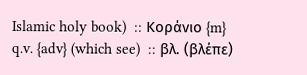Islamic holy book)  :: Κοράνιο {m}
q.v. {adv} (which see)  :: βλ. (βλέπε)